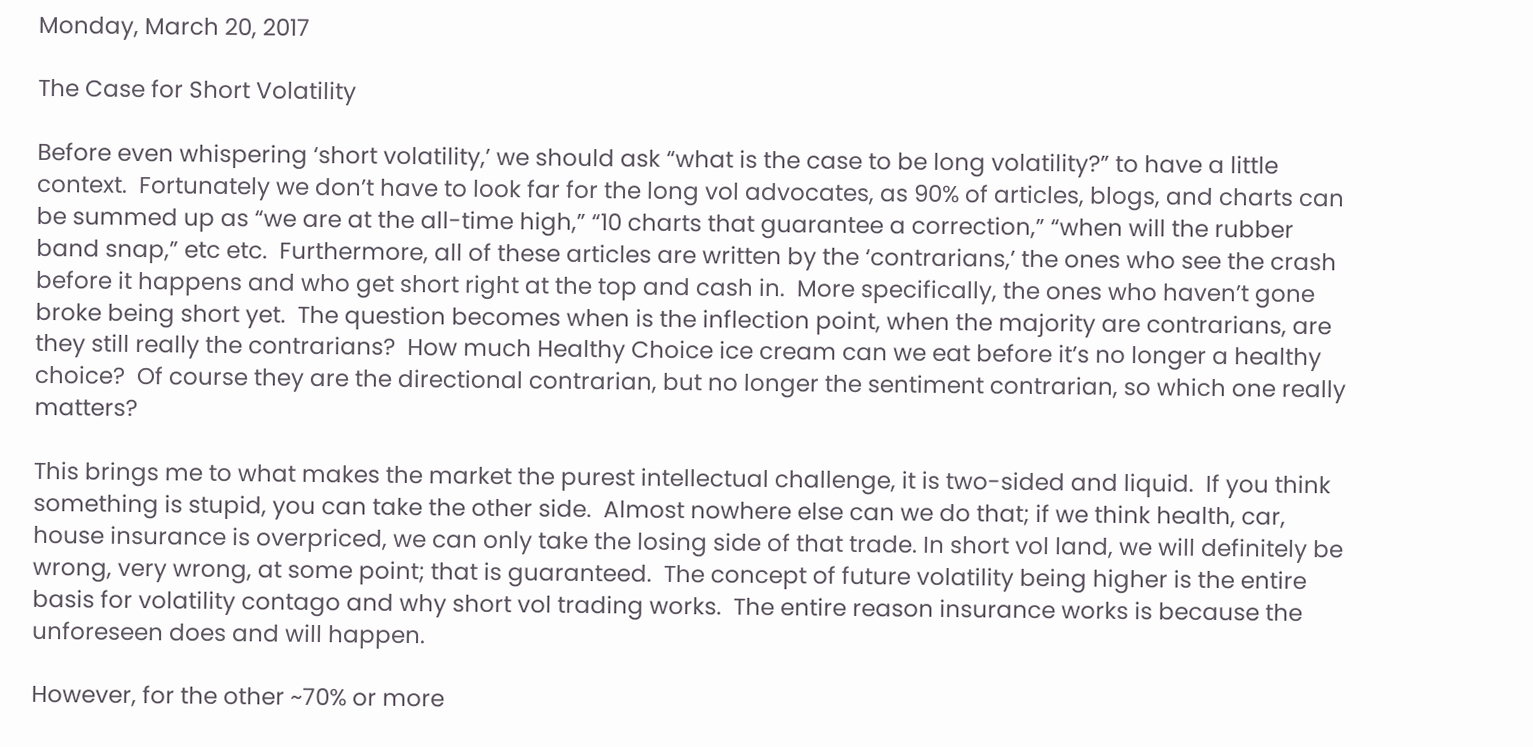Monday, March 20, 2017

The Case for Short Volatility

Before even whispering ‘short volatility,’ we should ask “what is the case to be long volatility?” to have a little context.  Fortunately we don’t have to look far for the long vol advocates, as 90% of articles, blogs, and charts can be summed up as “we are at the all-time high,” “10 charts that guarantee a correction,” “when will the rubber band snap,” etc etc.  Furthermore, all of these articles are written by the ‘contrarians,’ the ones who see the crash before it happens and who get short right at the top and cash in.  More specifically, the ones who haven’t gone broke being short yet.  The question becomes when is the inflection point, when the majority are contrarians, are they still really the contrarians?  How much Healthy Choice ice cream can we eat before it’s no longer a healthy choice?  Of course they are the directional contrarian, but no longer the sentiment contrarian, so which one really matters?

This brings me to what makes the market the purest intellectual challenge, it is two-sided and liquid.  If you think something is stupid, you can take the other side.  Almost nowhere else can we do that; if we think health, car, house insurance is overpriced, we can only take the losing side of that trade. In short vol land, we will definitely be wrong, very wrong, at some point; that is guaranteed.  The concept of future volatility being higher is the entire basis for volatility contago and why short vol trading works.  The entire reason insurance works is because the unforeseen does and will happen.

However, for the other ~70% or more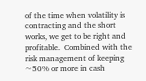of the time when volatility is contracting and the short works, we get to be right and profitable.  Combined with the risk management of keeping ~50% or more in cash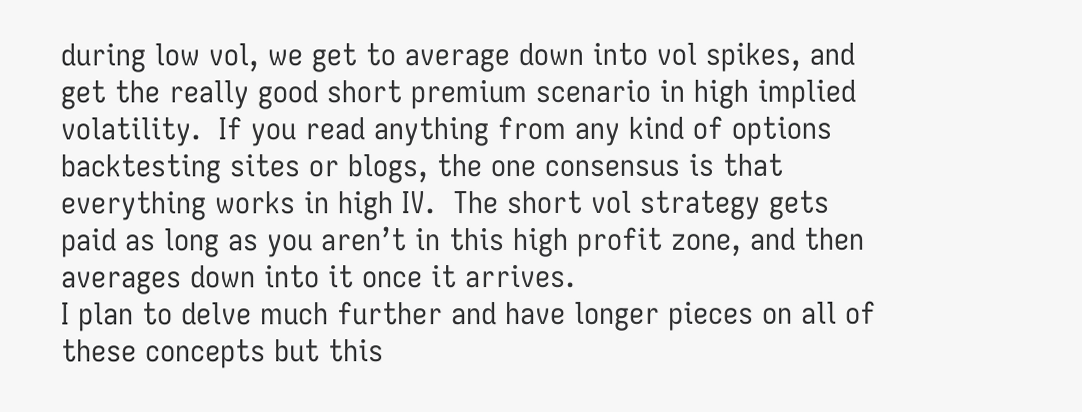during low vol, we get to average down into vol spikes, and get the really good short premium scenario in high implied volatility.  If you read anything from any kind of options backtesting sites or blogs, the one consensus is that everything works in high IV.  The short vol strategy gets paid as long as you aren’t in this high profit zone, and then averages down into it once it arrives.
I plan to delve much further and have longer pieces on all of these concepts but this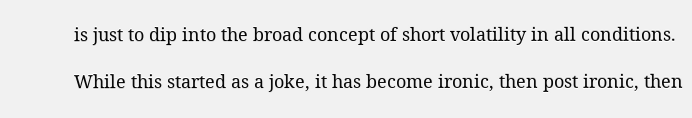is just to dip into the broad concept of short volatility in all conditions.

While this started as a joke, it has become ironic, then post ironic, then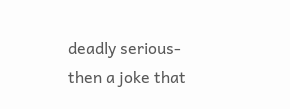deadly serious- then a joke that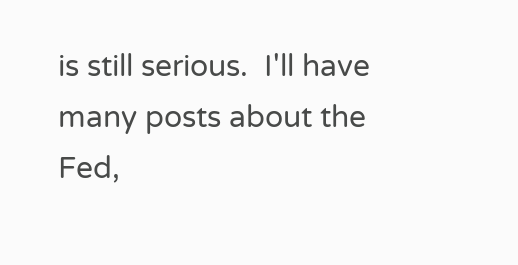is still serious.  I'll have many posts about the Fed,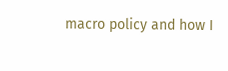macro policy and how I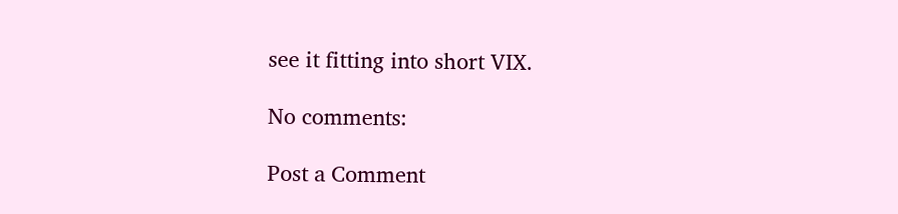see it fitting into short VIX.

No comments:

Post a Comment